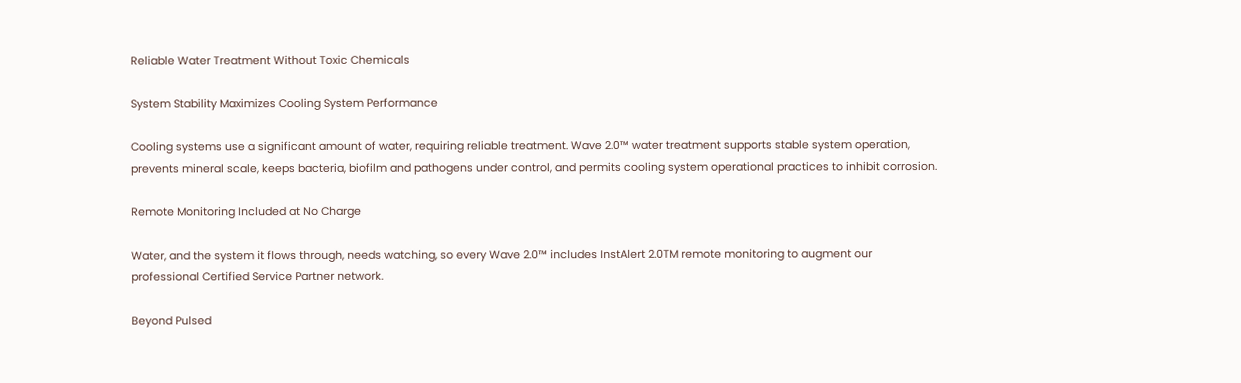Reliable Water Treatment Without Toxic Chemicals

System Stability Maximizes Cooling System Performance

Cooling systems use a significant amount of water, requiring reliable treatment. Wave 2.0™ water treatment supports stable system operation, prevents mineral scale, keeps bacteria, biofilm and pathogens under control, and permits cooling system operational practices to inhibit corrosion.

Remote Monitoring Included at No Charge

Water, and the system it flows through, needs watching, so every Wave 2.0™ includes InstAlert 2.0TM remote monitoring to augment our professional Certified Service Partner network.

Beyond Pulsed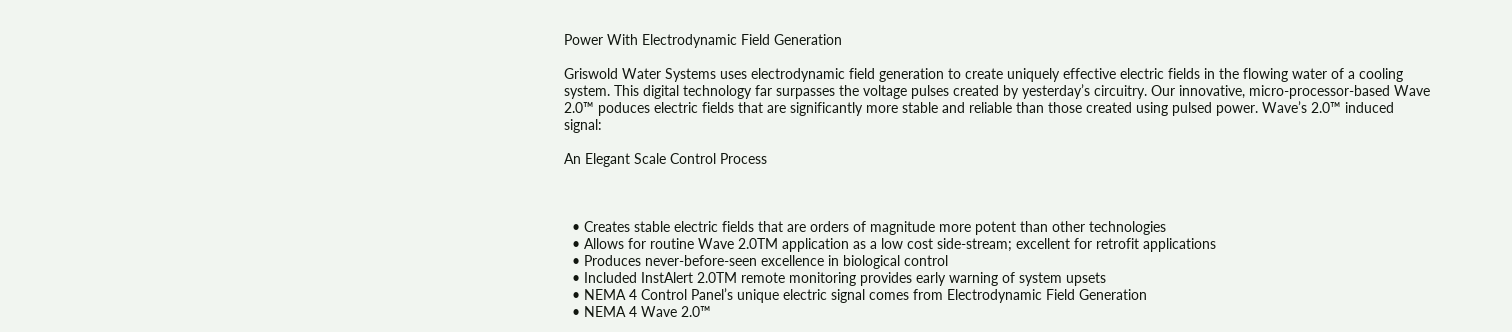Power With Electrodynamic Field Generation

Griswold Water Systems uses electrodynamic field generation to create uniquely effective electric fields in the flowing water of a cooling system. This digital technology far surpasses the voltage pulses created by yesterday’s circuitry. Our innovative, micro-processor-based Wave 2.0™ poduces electric fields that are significantly more stable and reliable than those created using pulsed power. Wave’s 2.0™ induced signal:

An Elegant Scale Control Process



  • Creates stable electric fields that are orders of magnitude more potent than other technologies
  • Allows for routine Wave 2.0TM application as a low cost side-stream; excellent for retrofit applications
  • Produces never-before-seen excellence in biological control
  • Included InstAlert 2.0TM remote monitoring provides early warning of system upsets
  • NEMA 4 Control Panel’s unique electric signal comes from Electrodynamic Field Generation
  • NEMA 4 Wave 2.0™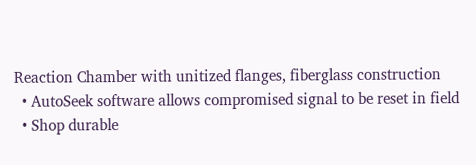Reaction Chamber with unitized flanges, fiberglass construction
  • AutoSeek software allows compromised signal to be reset in field
  • Shop durable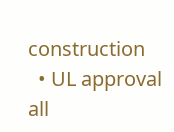construction
  • UL approval all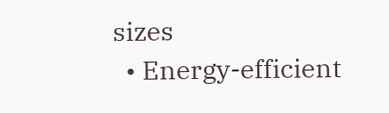sizes
  • Energy-efficient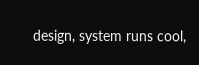design, system runs cool,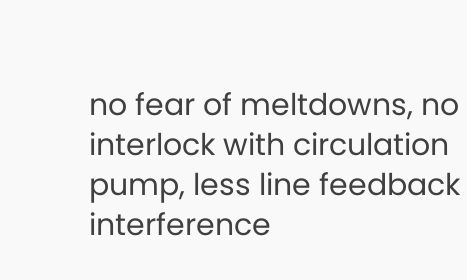no fear of meltdowns, no interlock with circulation pump, less line feedback interference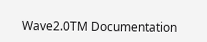Wave2.0TM Documentation